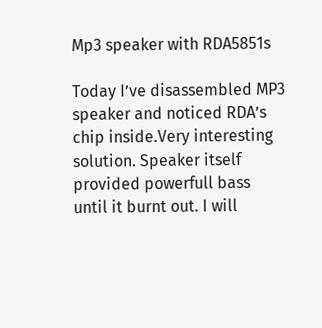Mp3 speaker with RDA5851s

Today I’ve disassembled MP3 speaker and noticed RDA’s chip inside.Very interesting solution. Speaker itself provided powerfull bass until it burnt out. I will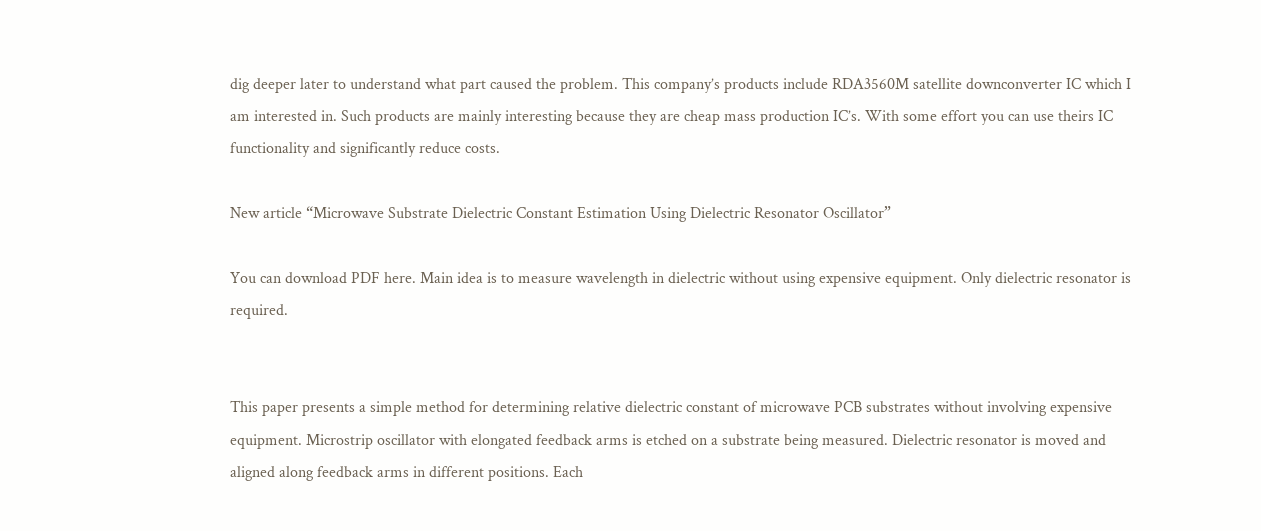dig deeper later to understand what part caused the problem. This company’s products include RDA3560M satellite downconverter IC which I am interested in. Such products are mainly interesting because they are cheap mass production IC’s. With some effort you can use theirs IC functionality and significantly reduce costs.

New article “Microwave Substrate Dielectric Constant Estimation Using Dielectric Resonator Oscillator”

You can download PDF here. Main idea is to measure wavelength in dielectric without using expensive equipment. Only dielectric resonator is required.


This paper presents a simple method for determining relative dielectric constant of microwave PCB substrates without involving expensive equipment. Microstrip oscillator with elongated feedback arms is etched on a substrate being measured. Dielectric resonator is moved and aligned along feedback arms in different positions. Each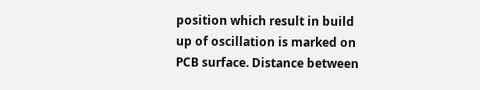position which result in build up of oscillation is marked on PCB surface. Distance between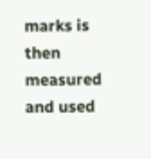marks is then measured and used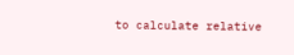to calculate relative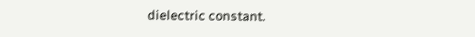dielectric constant.